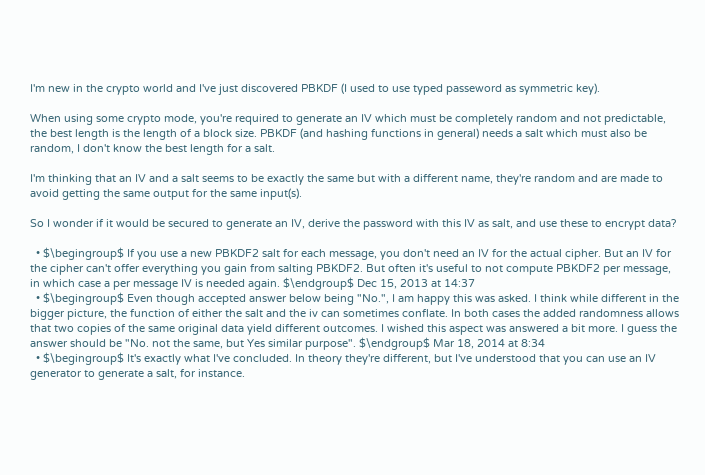I'm new in the crypto world and I've just discovered PBKDF (I used to use typed passeword as symmetric key).

When using some crypto mode, you're required to generate an IV which must be completely random and not predictable, the best length is the length of a block size. PBKDF (and hashing functions in general) needs a salt which must also be random, I don't know the best length for a salt.

I'm thinking that an IV and a salt seems to be exactly the same but with a different name, they're random and are made to avoid getting the same output for the same input(s).

So I wonder if it would be secured to generate an IV, derive the password with this IV as salt, and use these to encrypt data?

  • $\begingroup$ If you use a new PBKDF2 salt for each message, you don't need an IV for the actual cipher. But an IV for the cipher can't offer everything you gain from salting PBKDF2. But often it's useful to not compute PBKDF2 per message, in which case a per message IV is needed again. $\endgroup$ Dec 15, 2013 at 14:37
  • $\begingroup$ Even though accepted answer below being "No.", I am happy this was asked. I think while different in the bigger picture, the function of either the salt and the iv can sometimes conflate. In both cases the added randomness allows that two copies of the same original data yield different outcomes. I wished this aspect was answered a bit more. I guess the answer should be "No. not the same, but Yes similar purpose". $\endgroup$ Mar 18, 2014 at 8:34
  • $\begingroup$ It's exactly what I've concluded. In theory they're different, but I've understood that you can use an IV generator to generate a salt, for instance.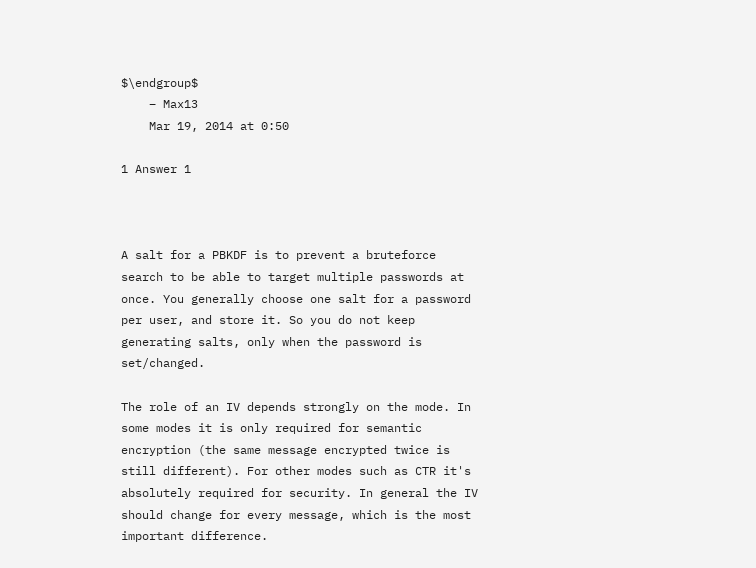$\endgroup$
    – Max13
    Mar 19, 2014 at 0:50

1 Answer 1



A salt for a PBKDF is to prevent a bruteforce search to be able to target multiple passwords at once. You generally choose one salt for a password per user, and store it. So you do not keep generating salts, only when the password is set/changed.

The role of an IV depends strongly on the mode. In some modes it is only required for semantic encryption (the same message encrypted twice is still different). For other modes such as CTR it's absolutely required for security. In general the IV should change for every message, which is the most important difference.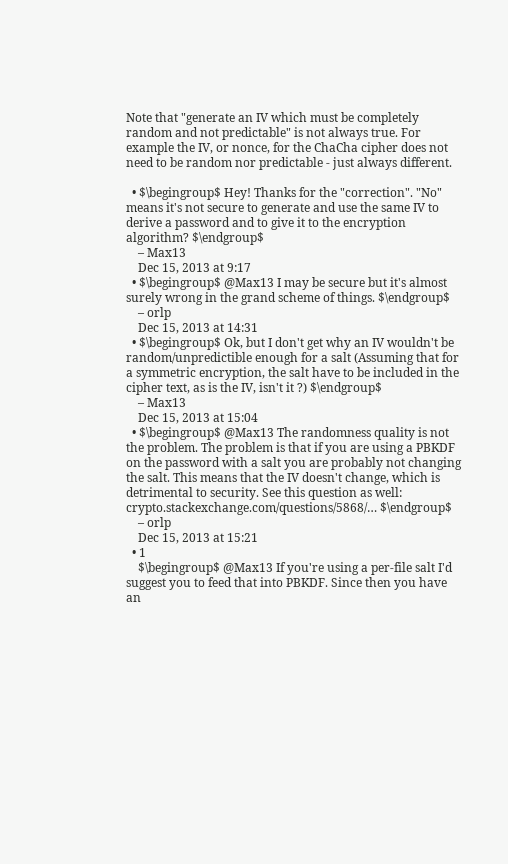Note that "generate an IV which must be completely random and not predictable" is not always true. For example the IV, or nonce, for the ChaCha cipher does not need to be random nor predictable - just always different.

  • $\begingroup$ Hey! Thanks for the "correction". "No" means it's not secure to generate and use the same IV to derive a password and to give it to the encryption algorithm? $\endgroup$
    – Max13
    Dec 15, 2013 at 9:17
  • $\begingroup$ @Max13 I may be secure but it's almost surely wrong in the grand scheme of things. $\endgroup$
    – orlp
    Dec 15, 2013 at 14:31
  • $\begingroup$ Ok, but I don't get why an IV wouldn't be random/unpredictible enough for a salt (Assuming that for a symmetric encryption, the salt have to be included in the cipher text, as is the IV, isn't it ?) $\endgroup$
    – Max13
    Dec 15, 2013 at 15:04
  • $\begingroup$ @Max13 The randomness quality is not the problem. The problem is that if you are using a PBKDF on the password with a salt you are probably not changing the salt. This means that the IV doesn't change, which is detrimental to security. See this question as well: crypto.stackexchange.com/questions/5868/… $\endgroup$
    – orlp
    Dec 15, 2013 at 15:21
  • 1
    $\begingroup$ @Max13 If you're using a per-file salt I'd suggest you to feed that into PBKDF. Since then you have an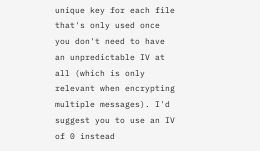unique key for each file that's only used once you don't need to have an unpredictable IV at all (which is only relevant when encrypting multiple messages). I'd suggest you to use an IV of 0 instead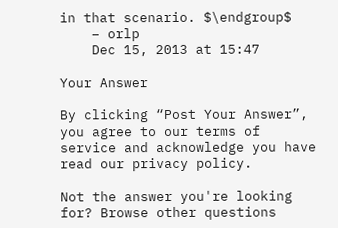in that scenario. $\endgroup$
    – orlp
    Dec 15, 2013 at 15:47

Your Answer

By clicking “Post Your Answer”, you agree to our terms of service and acknowledge you have read our privacy policy.

Not the answer you're looking for? Browse other questions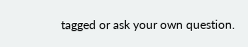tagged or ask your own question.